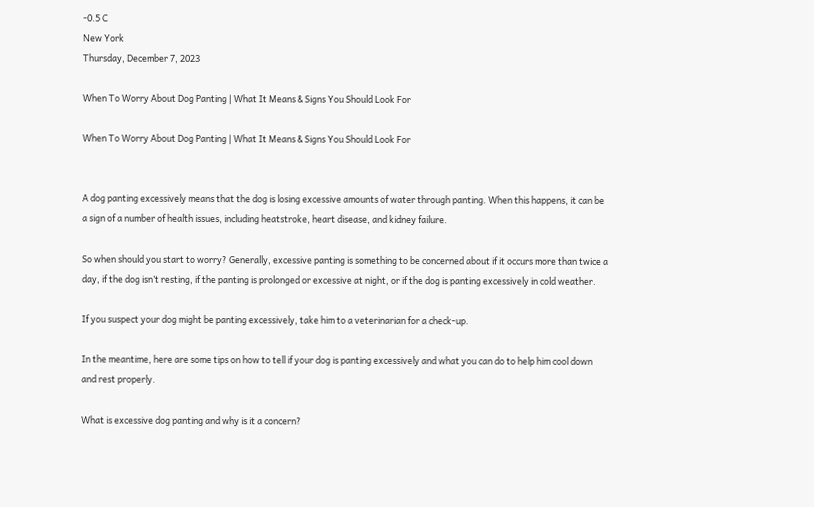-0.5 C
New York
Thursday, December 7, 2023

When To Worry About Dog Panting | What It Means & Signs You Should Look For

When To Worry About Dog Panting | What It Means & Signs You Should Look For


A dog panting excessively means that the dog is losing excessive amounts of water through panting. When this happens, it can be a sign of a number of health issues, including heatstroke, heart disease, and kidney failure.

So when should you start to worry? Generally, excessive panting is something to be concerned about if it occurs more than twice a day, if the dog isn’t resting, if the panting is prolonged or excessive at night, or if the dog is panting excessively in cold weather.

If you suspect your dog might be panting excessively, take him to a veterinarian for a check-up.

In the meantime, here are some tips on how to tell if your dog is panting excessively and what you can do to help him cool down and rest properly.

What is excessive dog panting and why is it a concern?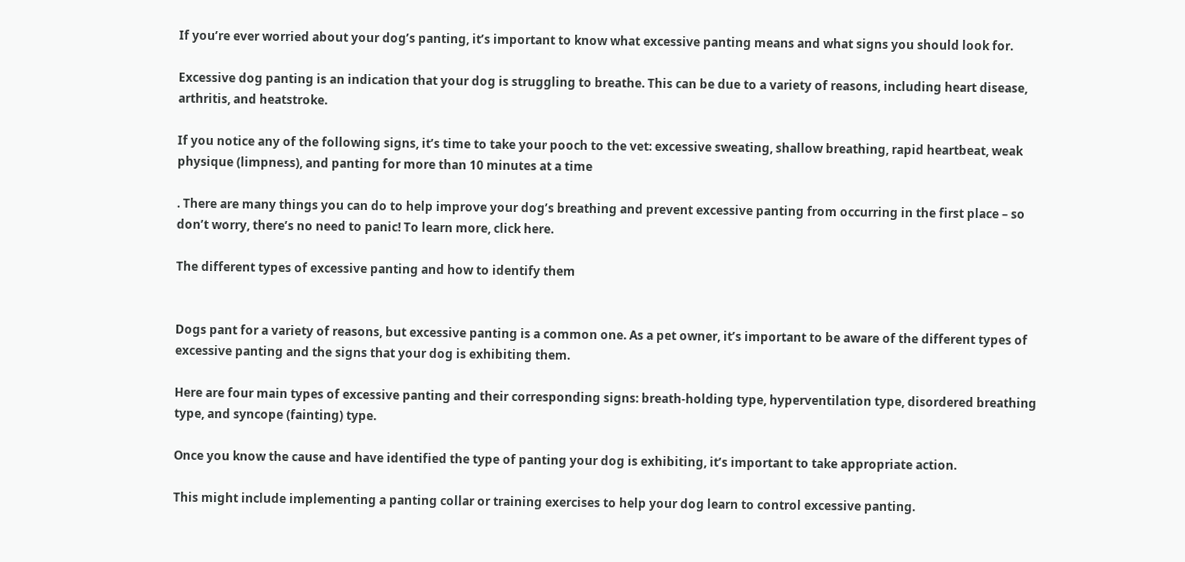If you’re ever worried about your dog’s panting, it’s important to know what excessive panting means and what signs you should look for.

Excessive dog panting is an indication that your dog is struggling to breathe. This can be due to a variety of reasons, including heart disease, arthritis, and heatstroke.

If you notice any of the following signs, it’s time to take your pooch to the vet: excessive sweating, shallow breathing, rapid heartbeat, weak physique (limpness), and panting for more than 10 minutes at a time

. There are many things you can do to help improve your dog’s breathing and prevent excessive panting from occurring in the first place – so don’t worry, there’s no need to panic! To learn more, click here.

The different types of excessive panting and how to identify them


Dogs pant for a variety of reasons, but excessive panting is a common one. As a pet owner, it’s important to be aware of the different types of excessive panting and the signs that your dog is exhibiting them.

Here are four main types of excessive panting and their corresponding signs: breath-holding type, hyperventilation type, disordered breathing type, and syncope (fainting) type.

Once you know the cause and have identified the type of panting your dog is exhibiting, it’s important to take appropriate action.

This might include implementing a panting collar or training exercises to help your dog learn to control excessive panting.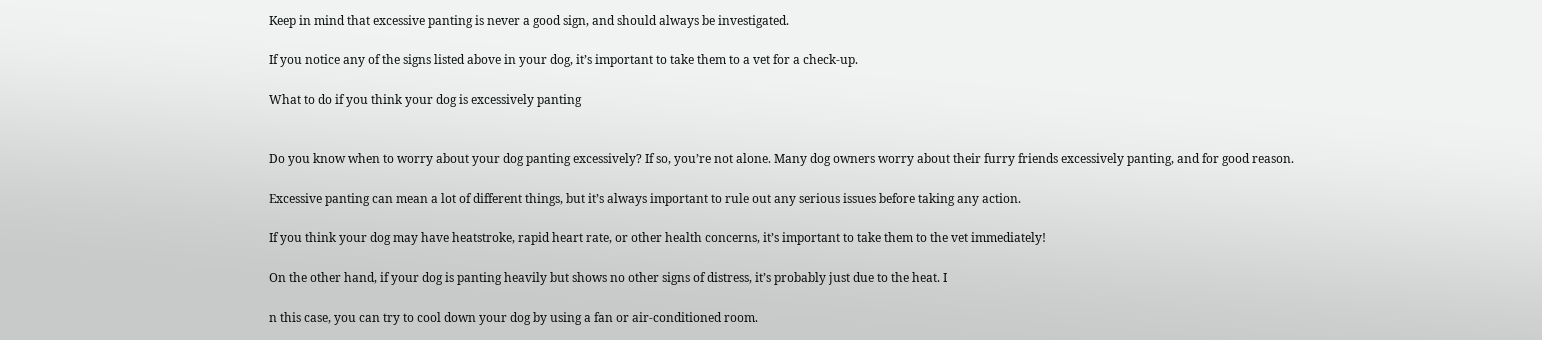Keep in mind that excessive panting is never a good sign, and should always be investigated.

If you notice any of the signs listed above in your dog, it’s important to take them to a vet for a check-up.

What to do if you think your dog is excessively panting


Do you know when to worry about your dog panting excessively? If so, you’re not alone. Many dog owners worry about their furry friends excessively panting, and for good reason.

Excessive panting can mean a lot of different things, but it’s always important to rule out any serious issues before taking any action.

If you think your dog may have heatstroke, rapid heart rate, or other health concerns, it’s important to take them to the vet immediately!

On the other hand, if your dog is panting heavily but shows no other signs of distress, it’s probably just due to the heat. I

n this case, you can try to cool down your dog by using a fan or air-conditioned room.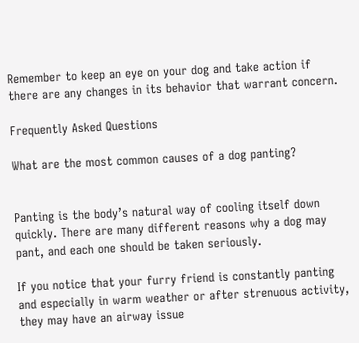Remember to keep an eye on your dog and take action if there are any changes in its behavior that warrant concern.

Frequently Asked Questions

What are the most common causes of a dog panting?


Panting is the body’s natural way of cooling itself down quickly. There are many different reasons why a dog may pant, and each one should be taken seriously.

If you notice that your furry friend is constantly panting and especially in warm weather or after strenuous activity, they may have an airway issue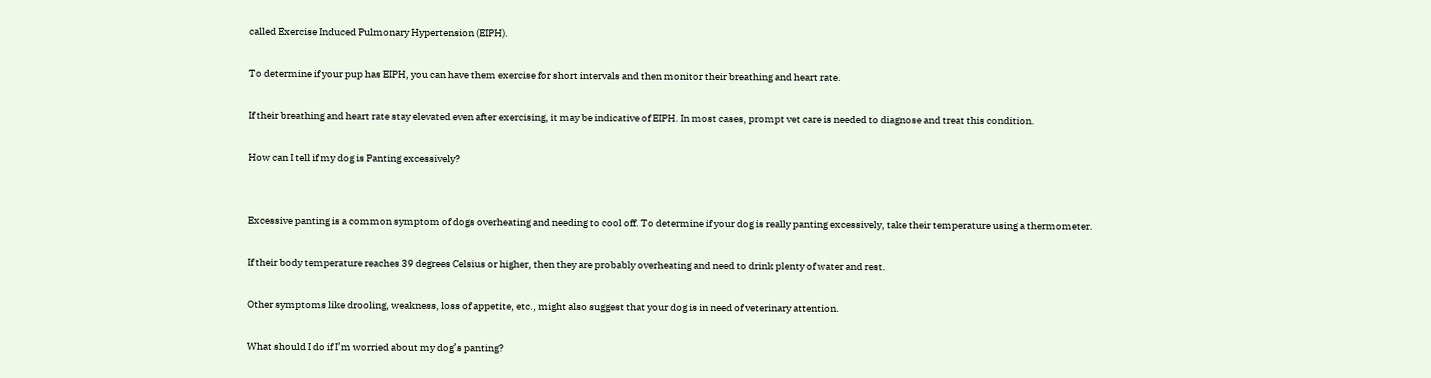called Exercise Induced Pulmonary Hypertension (EIPH).

To determine if your pup has EIPH, you can have them exercise for short intervals and then monitor their breathing and heart rate.

If their breathing and heart rate stay elevated even after exercising, it may be indicative of EIPH. In most cases, prompt vet care is needed to diagnose and treat this condition.

How can I tell if my dog is Panting excessively?


Excessive panting is a common symptom of dogs overheating and needing to cool off. To determine if your dog is really panting excessively, take their temperature using a thermometer.

If their body temperature reaches 39 degrees Celsius or higher, then they are probably overheating and need to drink plenty of water and rest.

Other symptoms like drooling, weakness, loss of appetite, etc., might also suggest that your dog is in need of veterinary attention.

What should I do if I’m worried about my dog’s panting?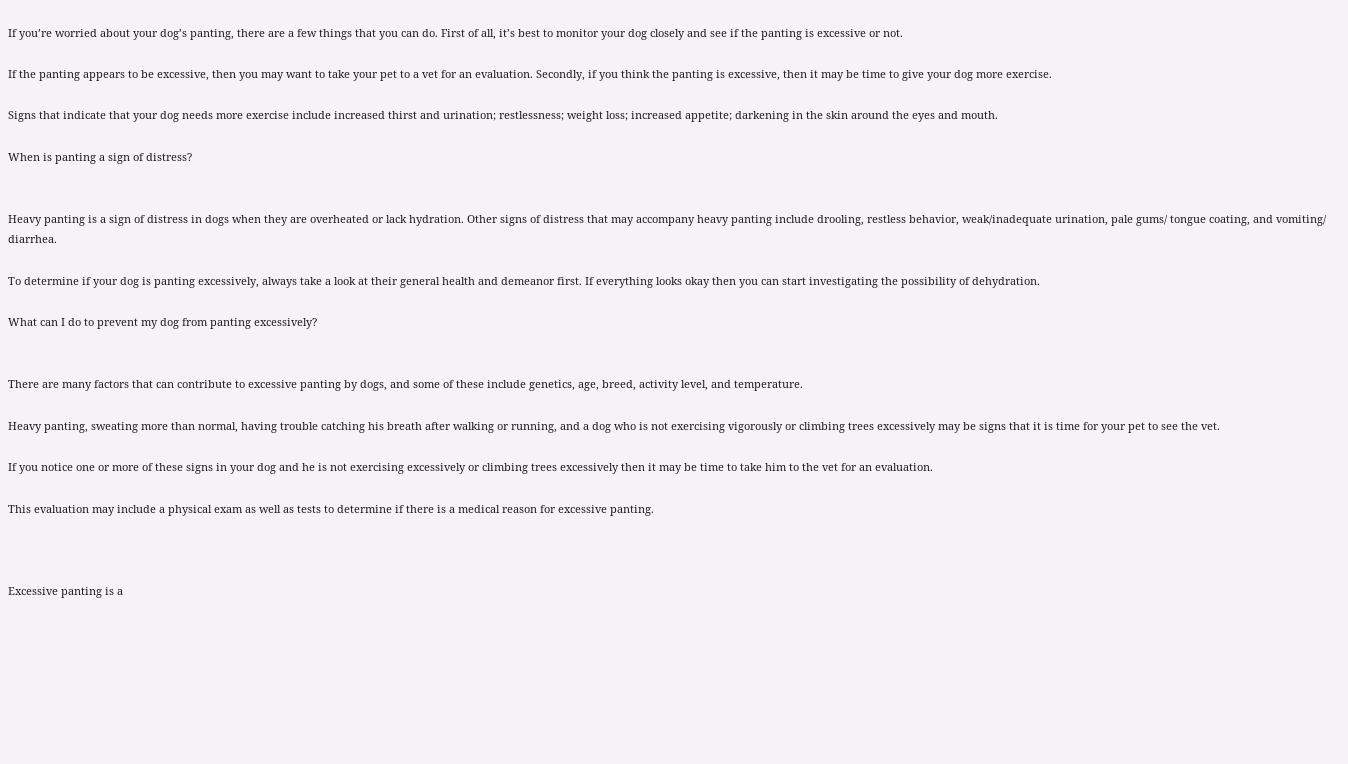If you’re worried about your dog’s panting, there are a few things that you can do. First of all, it’s best to monitor your dog closely and see if the panting is excessive or not.

If the panting appears to be excessive, then you may want to take your pet to a vet for an evaluation. Secondly, if you think the panting is excessive, then it may be time to give your dog more exercise.

Signs that indicate that your dog needs more exercise include increased thirst and urination; restlessness; weight loss; increased appetite; darkening in the skin around the eyes and mouth.

When is panting a sign of distress?


Heavy panting is a sign of distress in dogs when they are overheated or lack hydration. Other signs of distress that may accompany heavy panting include drooling, restless behavior, weak/inadequate urination, pale gums/ tongue coating, and vomiting/ diarrhea.

To determine if your dog is panting excessively, always take a look at their general health and demeanor first. If everything looks okay then you can start investigating the possibility of dehydration.

What can I do to prevent my dog from panting excessively?


There are many factors that can contribute to excessive panting by dogs, and some of these include genetics, age, breed, activity level, and temperature.

Heavy panting, sweating more than normal, having trouble catching his breath after walking or running, and a dog who is not exercising vigorously or climbing trees excessively may be signs that it is time for your pet to see the vet.

If you notice one or more of these signs in your dog and he is not exercising excessively or climbing trees excessively then it may be time to take him to the vet for an evaluation.

This evaluation may include a physical exam as well as tests to determine if there is a medical reason for excessive panting.



Excessive panting is a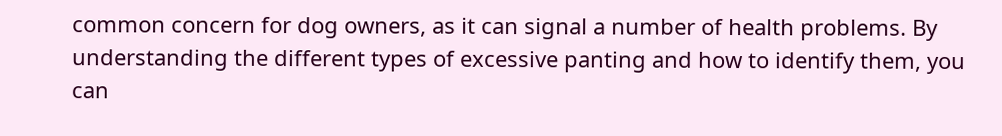common concern for dog owners, as it can signal a number of health problems. By understanding the different types of excessive panting and how to identify them, you can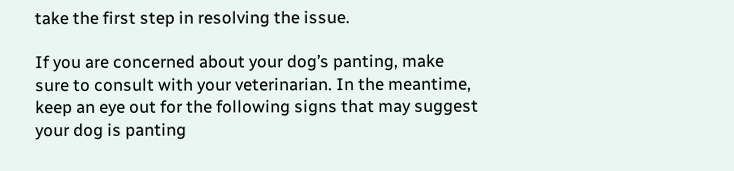take the first step in resolving the issue.

If you are concerned about your dog’s panting, make sure to consult with your veterinarian. In the meantime, keep an eye out for the following signs that may suggest your dog is panting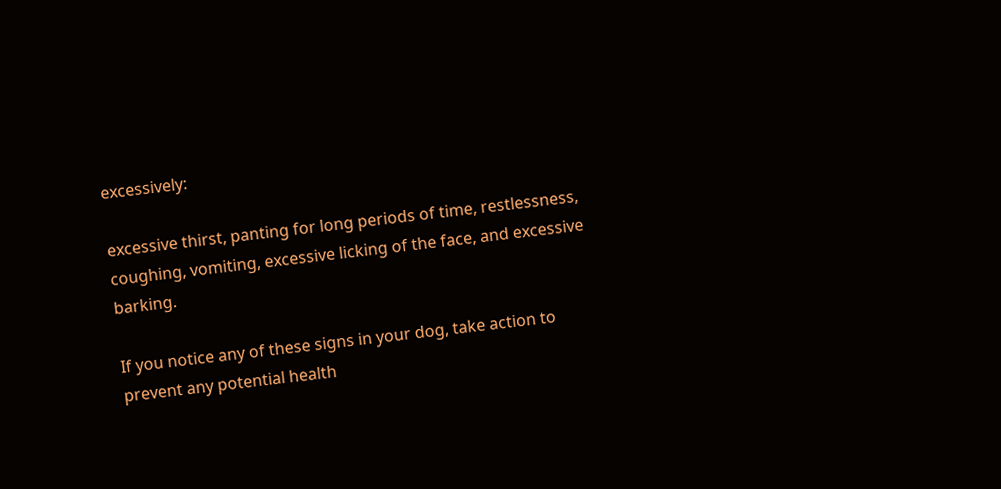excessively:

excessive thirst, panting for long periods of time, restlessness, coughing, vomiting, excessive licking of the face, and excessive barking.

If you notice any of these signs in your dog, take action to prevent any potential health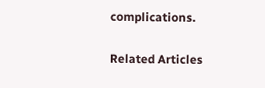complications.

Related Articles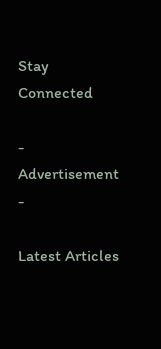Stay Connected

- Advertisement -

Latest Articles